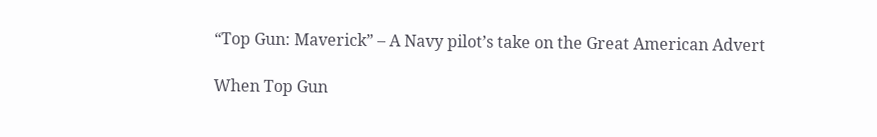“Top Gun: Maverick” – A Navy pilot’s take on the Great American Advert

When Top Gun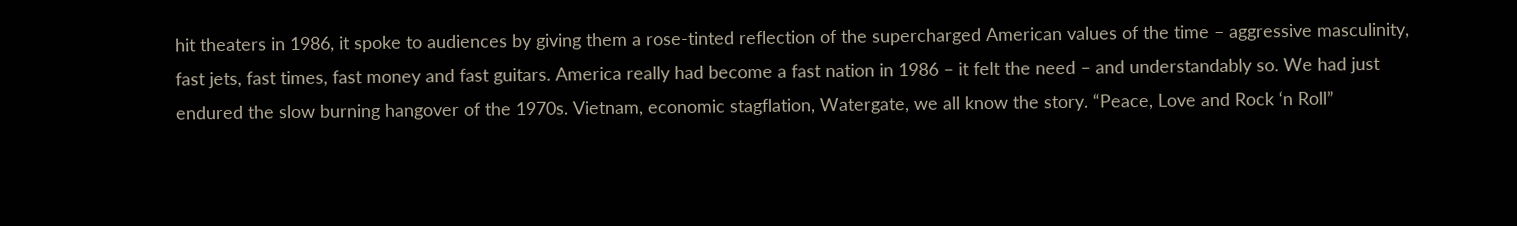hit theaters in 1986, it spoke to audiences by giving them a rose-tinted reflection of the supercharged American values of the time – aggressive masculinity, fast jets, fast times, fast money and fast guitars. America really had become a fast nation in 1986 – it felt the need – and understandably so. We had just endured the slow burning hangover of the 1970s. Vietnam, economic stagflation, Watergate, we all know the story. “Peace, Love and Rock ‘n Roll”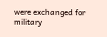were exchanged for military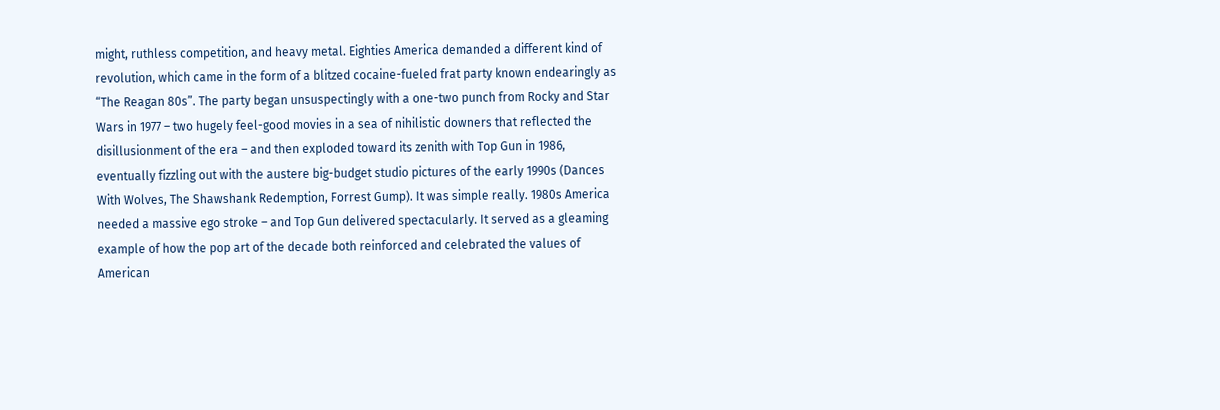might, ruthless competition, and heavy metal. Eighties America demanded a different kind of revolution, which came in the form of a blitzed cocaine-fueled frat party known endearingly as “The Reagan 80s”. The party began unsuspectingly with a one-two punch from Rocky and Star Wars in 1977 – two hugely feel-good movies in a sea of nihilistic downers that reflected the disillusionment of the era – and then exploded toward its zenith with Top Gun in 1986, eventually fizzling out with the austere big-budget studio pictures of the early 1990s (Dances With Wolves, The Shawshank Redemption, Forrest Gump). It was simple really. 1980s America needed a massive ego stroke – and Top Gun delivered spectacularly. It served as a gleaming example of how the pop art of the decade both reinforced and celebrated the values of American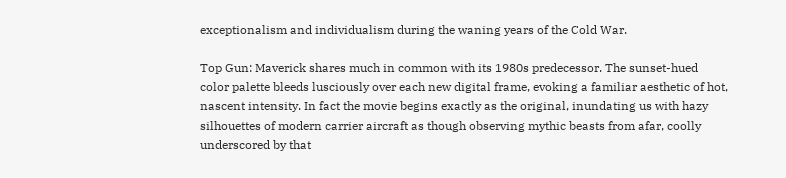exceptionalism and individualism during the waning years of the Cold War.

Top Gun: Maverick shares much in common with its 1980s predecessor. The sunset-hued color palette bleeds lusciously over each new digital frame, evoking a familiar aesthetic of hot, nascent intensity. In fact the movie begins exactly as the original, inundating us with hazy silhouettes of modern carrier aircraft as though observing mythic beasts from afar, coolly underscored by that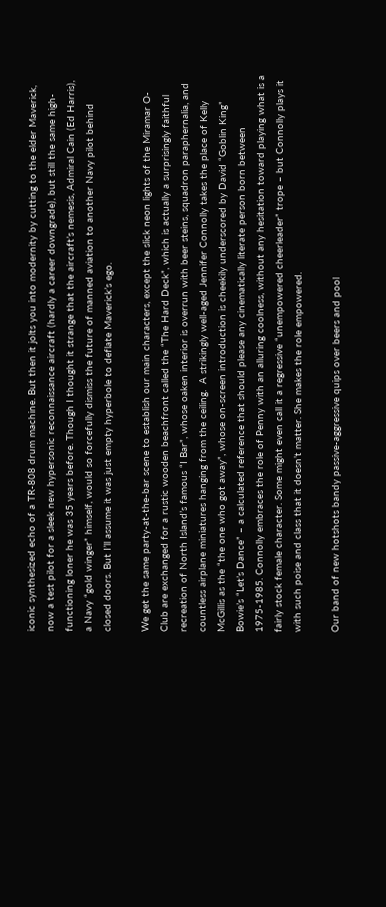iconic synthesized echo of a TR-808 drum machine. But then it jolts you into modernity by cutting to the elder Maverick, now a test pilot for a sleek new hypersonic reconnaissance aircraft (hardly a career downgrade), but still the same high-functioning loner he was 35 years before. Though I thought it strange that the aircraft’s nemesis, Admiral Cain (Ed Harris), a Navy “gold winger” himself, would so forcefully dismiss the future of manned aviation to another Navy pilot behind closed doors. But I’ll assume it was just empty hyperbole to deflate Maverick’s ego.

We get the same party-at-the-bar scene to establish our main characters, except the slick neon lights of the Miramar O-Club are exchanged for a rustic wooden beachfront called the “The Hard Deck”, which is actually a surprisingly faithful recreation of North Island’s famous “I Bar”, whose oaken interior is overrun with beer steins, squadron paraphernalia, and countless airplane miniatures hanging from the ceiling.  A strikingly well-aged Jennifer Connolly takes the place of Kelly McGillis as the “the one who got away”, whose on-screen introduction is cheekily underscored by David “Goblin King” Bowie’s “Let’s Dance” – a calculated reference that should please any cinematically literate person born between 1975-1985. Connolly embraces the role of Penny with an alluring coolness, without any hesitation toward playing what is a fairly stock female character. Some might even call it a regressive “unempowered cheerleader” trope – but Connolly plays it with such poise and class that it doesn’t matter. She makes the role empowered.

Our band of new hotshots bandy passive-aggressive quips over beers and pool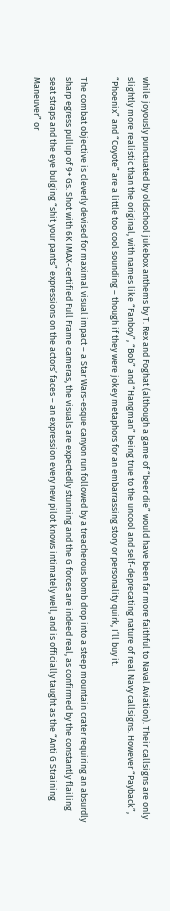while joyously punctuated by oldschool jukebox anthems by T. Rex and Foghat (although a game of “beer die” would have been far more faithful to Naval Aviation). Their callsigns are only slightly more realistic than the original, with names like “Fanboy”, “Bob” and “Hangman” being true to the uncool and self-deprecating nature of real Navy callsigns. However “Payback”, “Phoenix” and “Coyote” are a little too cool sounding – though if they were jokey metaphors for an embarrassing story or personality quirk, I’ll buy it.

The combat objective is cleverly devised for maximal visual impact – a Star Wars-esque canyon run followed by a treacherous bomb drop into a steep mountain crater requiring an absurdly sharp egress pullup of 9+ Gs. Shot with 6K IMAX-certified Full Frame cameras, the visuals are expectedly stunning and the G forces are indeed real, as confirmed by the constantly flailing seat straps and the eye bulging “shit your pants” expressions on the actors’ faces – an expression every new pilot knows intimately well, and is officially taught as the “Anti G Straining Maneuver” or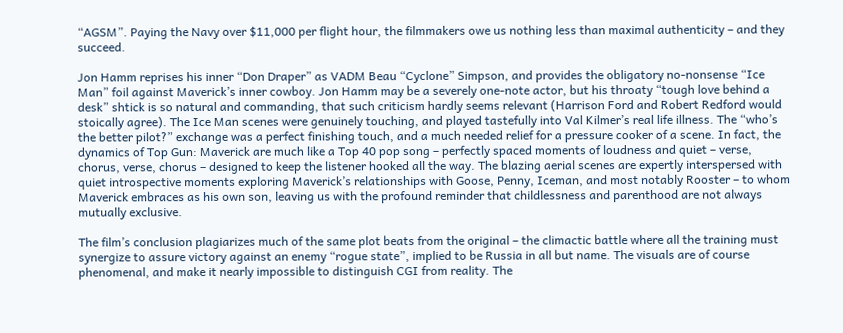“AGSM”. Paying the Navy over $11,000 per flight hour, the filmmakers owe us nothing less than maximal authenticity – and they succeed.

Jon Hamm reprises his inner “Don Draper” as VADM Beau “Cyclone” Simpson, and provides the obligatory no-nonsense “Ice Man” foil against Maverick’s inner cowboy. Jon Hamm may be a severely one-note actor, but his throaty “tough love behind a desk” shtick is so natural and commanding, that such criticism hardly seems relevant (Harrison Ford and Robert Redford would stoically agree). The Ice Man scenes were genuinely touching, and played tastefully into Val Kilmer’s real life illness. The “who’s the better pilot?” exchange was a perfect finishing touch, and a much needed relief for a pressure cooker of a scene. In fact, the dynamics of Top Gun: Maverick are much like a Top 40 pop song – perfectly spaced moments of loudness and quiet – verse, chorus, verse, chorus – designed to keep the listener hooked all the way. The blazing aerial scenes are expertly interspersed with quiet introspective moments exploring Maverick’s relationships with Goose, Penny, Iceman, and most notably Rooster – to whom Maverick embraces as his own son, leaving us with the profound reminder that childlessness and parenthood are not always mutually exclusive.

The film’s conclusion plagiarizes much of the same plot beats from the original – the climactic battle where all the training must synergize to assure victory against an enemy “rogue state”, implied to be Russia in all but name. The visuals are of course phenomenal, and make it nearly impossible to distinguish CGI from reality. The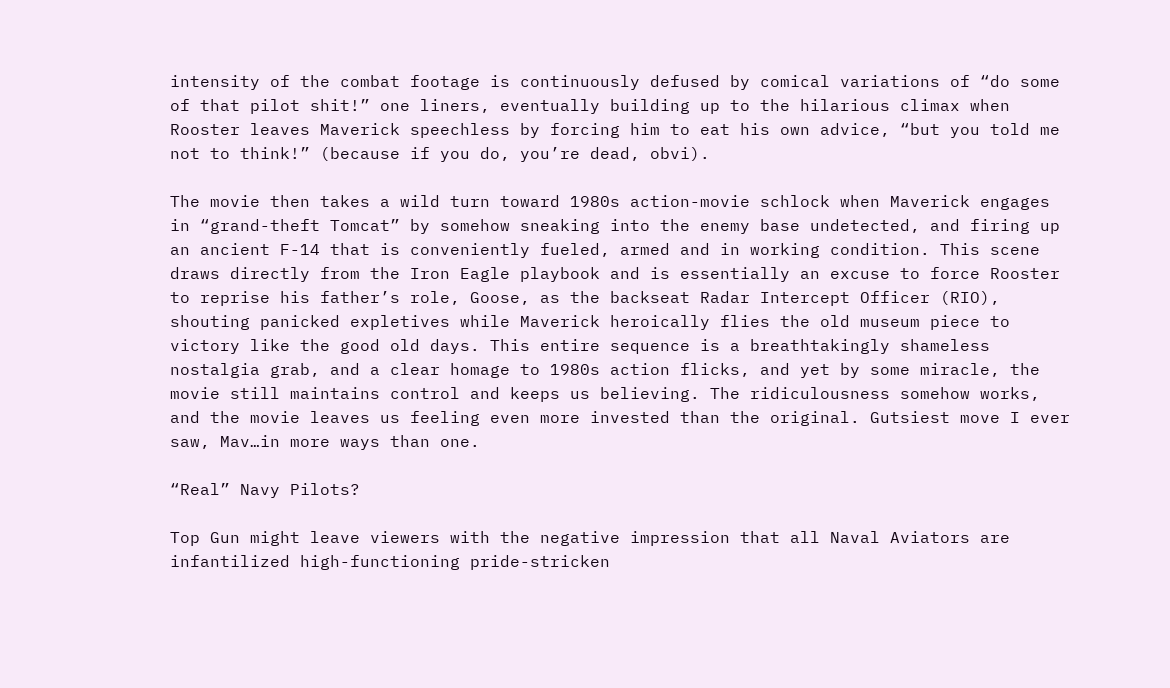intensity of the combat footage is continuously defused by comical variations of “do some of that pilot shit!” one liners, eventually building up to the hilarious climax when Rooster leaves Maverick speechless by forcing him to eat his own advice, “but you told me not to think!” (because if you do, you’re dead, obvi).

The movie then takes a wild turn toward 1980s action-movie schlock when Maverick engages in “grand-theft Tomcat” by somehow sneaking into the enemy base undetected, and firing up an ancient F-14 that is conveniently fueled, armed and in working condition. This scene draws directly from the Iron Eagle playbook and is essentially an excuse to force Rooster to reprise his father’s role, Goose, as the backseat Radar Intercept Officer (RIO), shouting panicked expletives while Maverick heroically flies the old museum piece to victory like the good old days. This entire sequence is a breathtakingly shameless nostalgia grab, and a clear homage to 1980s action flicks, and yet by some miracle, the movie still maintains control and keeps us believing. The ridiculousness somehow works, and the movie leaves us feeling even more invested than the original. Gutsiest move I ever saw, Mav…in more ways than one.

“Real” Navy Pilots?

Top Gun might leave viewers with the negative impression that all Naval Aviators are infantilized high-functioning pride-stricken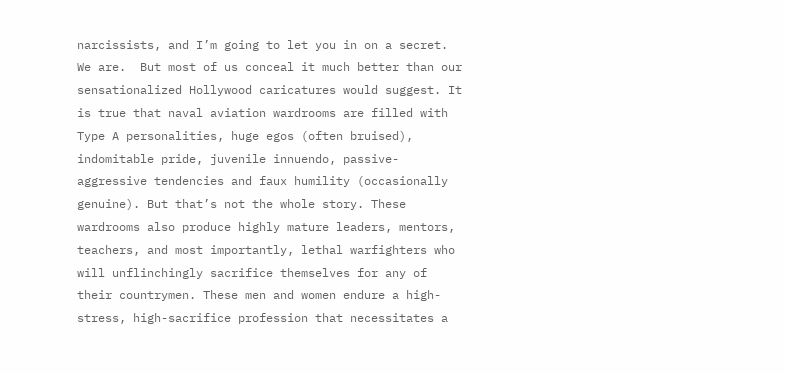narcissists, and I’m going to let you in on a secret. We are.  But most of us conceal it much better than our sensationalized Hollywood caricatures would suggest. It is true that naval aviation wardrooms are filled with Type A personalities, huge egos (often bruised), indomitable pride, juvenile innuendo, passive-aggressive tendencies and faux humility (occasionally genuine). But that’s not the whole story. These wardrooms also produce highly mature leaders, mentors, teachers, and most importantly, lethal warfighters who will unflinchingly sacrifice themselves for any of their countrymen. These men and women endure a high-stress, high-sacrifice profession that necessitates a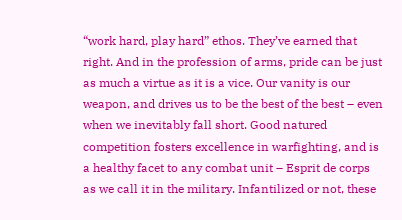“work hard, play hard” ethos. They’ve earned that right. And in the profession of arms, pride can be just as much a virtue as it is a vice. Our vanity is our weapon, and drives us to be the best of the best – even when we inevitably fall short. Good natured competition fosters excellence in warfighting, and is a healthy facet to any combat unit – Esprit de corps as we call it in the military. Infantilized or not, these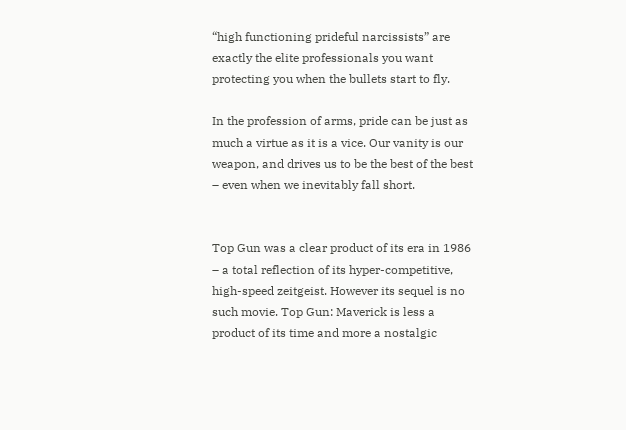“high functioning prideful narcissists” are exactly the elite professionals you want protecting you when the bullets start to fly.

In the profession of arms, pride can be just as much a virtue as it is a vice. Our vanity is our weapon, and drives us to be the best of the best – even when we inevitably fall short.


Top Gun was a clear product of its era in 1986 – a total reflection of its hyper-competitive, high-speed zeitgeist. However its sequel is no such movie. Top Gun: Maverick is less a product of its time and more a nostalgic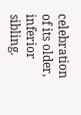celebration of its older, inferior sibling.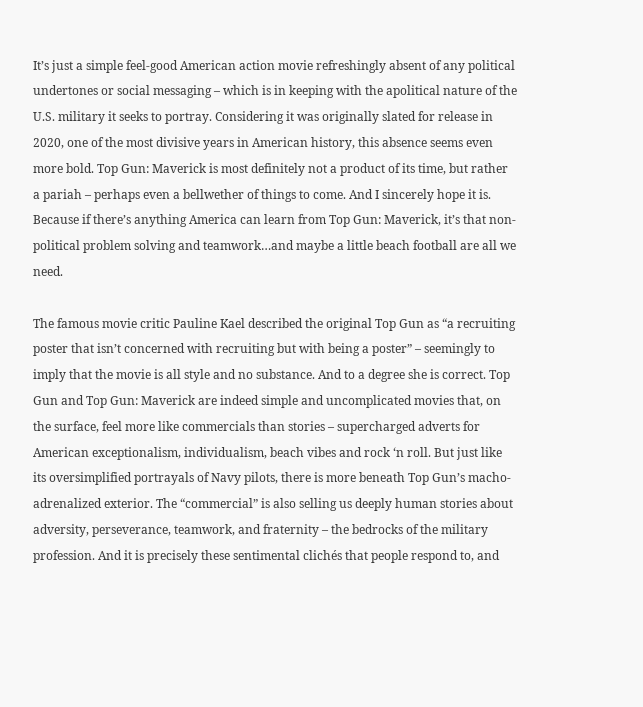It’s just a simple feel-good American action movie refreshingly absent of any political undertones or social messaging – which is in keeping with the apolitical nature of the U.S. military it seeks to portray. Considering it was originally slated for release in 2020, one of the most divisive years in American history, this absence seems even more bold. Top Gun: Maverick is most definitely not a product of its time, but rather a pariah – perhaps even a bellwether of things to come. And I sincerely hope it is. Because if there’s anything America can learn from Top Gun: Maverick, it’s that non-political problem solving and teamwork…and maybe a little beach football are all we need.

The famous movie critic Pauline Kael described the original Top Gun as “a recruiting poster that isn’t concerned with recruiting but with being a poster” – seemingly to imply that the movie is all style and no substance. And to a degree she is correct. Top Gun and Top Gun: Maverick are indeed simple and uncomplicated movies that, on the surface, feel more like commercials than stories – supercharged adverts for American exceptionalism, individualism, beach vibes and rock ‘n roll. But just like its oversimplified portrayals of Navy pilots, there is more beneath Top Gun’s macho-adrenalized exterior. The “commercial” is also selling us deeply human stories about adversity, perseverance, teamwork, and fraternity – the bedrocks of the military profession. And it is precisely these sentimental clichés that people respond to, and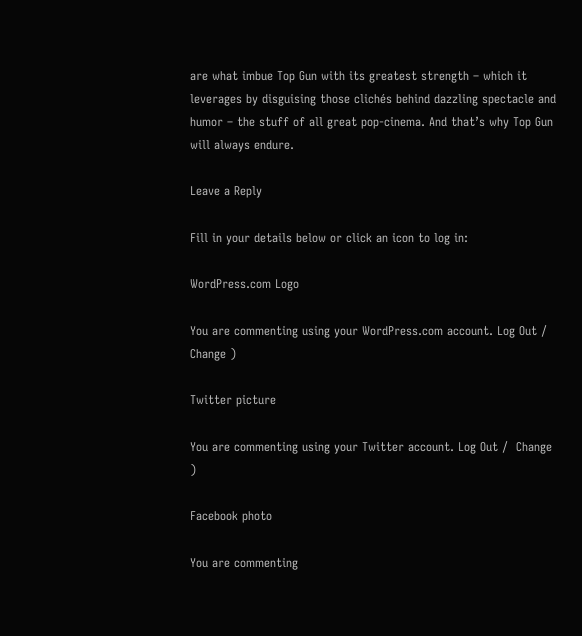are what imbue Top Gun with its greatest strength – which it leverages by disguising those clichés behind dazzling spectacle and humor – the stuff of all great pop-cinema. And that’s why Top Gun will always endure.

Leave a Reply

Fill in your details below or click an icon to log in:

WordPress.com Logo

You are commenting using your WordPress.com account. Log Out /  Change )

Twitter picture

You are commenting using your Twitter account. Log Out /  Change )

Facebook photo

You are commenting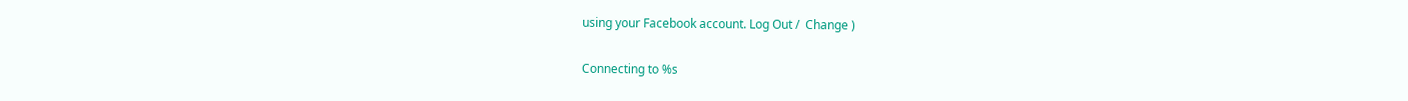using your Facebook account. Log Out /  Change )

Connecting to %s